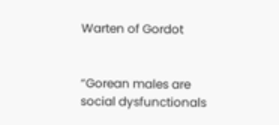Warten of Gordot


“Gorean males are social dysfunctionals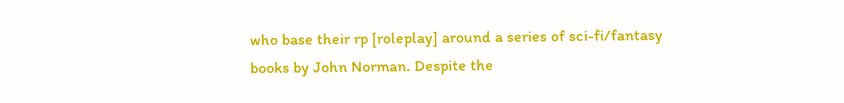who base their rp [roleplay] around a series of sci-fi/fantasy books by John Norman. Despite the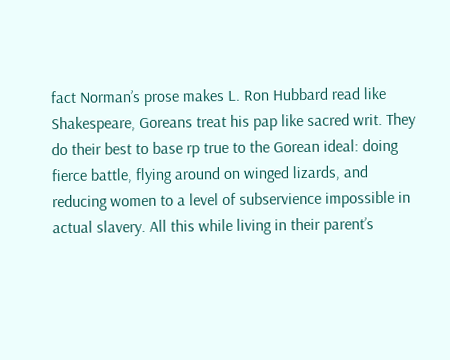fact Norman’s prose makes L. Ron Hubbard read like Shakespeare, Goreans treat his pap like sacred writ. They do their best to base rp true to the Gorean ideal: doing fierce battle, flying around on winged lizards, and reducing women to a level of subservience impossible in actual slavery. All this while living in their parent’s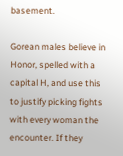basement.

Gorean males believe in Honor, spelled with a capital H, and use this to justify picking fights with every woman the encounter. If they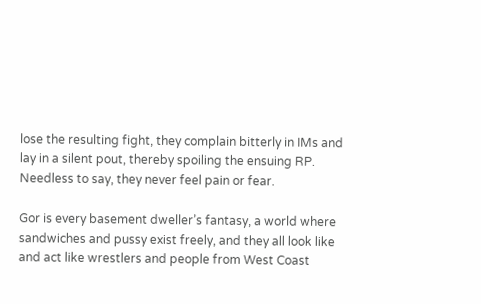lose the resulting fight, they complain bitterly in IMs and lay in a silent pout, thereby spoiling the ensuing RP. Needless to say, they never feel pain or fear.

Gor is every basement dweller’s fantasy, a world where sandwiches and pussy exist freely, and they all look like and act like wrestlers and people from West Coast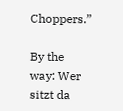Choppers.”

By the way: Wer sitzt da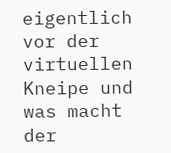eigentlich vor der virtuellen Kneipe und was macht der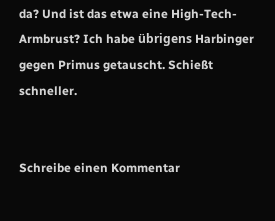da? Und ist das etwa eine High-Tech-Armbrust? Ich habe übrigens Harbinger gegen Primus getauscht. Schießt schneller.


Schreibe einen Kommentar